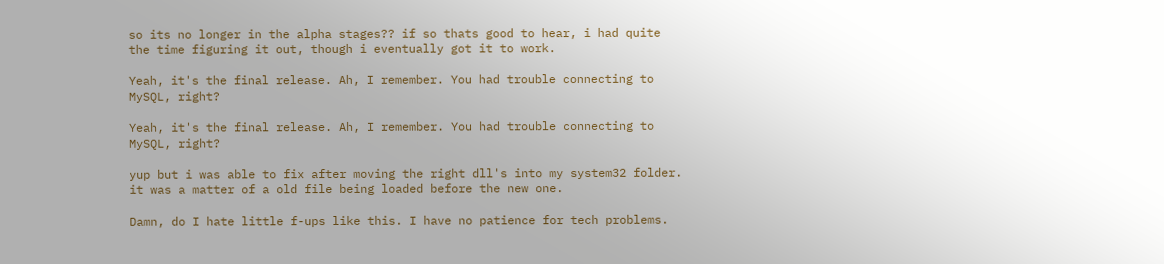so its no longer in the alpha stages?? if so thats good to hear, i had quite the time figuring it out, though i eventually got it to work.

Yeah, it's the final release. Ah, I remember. You had trouble connecting to MySQL, right?

Yeah, it's the final release. Ah, I remember. You had trouble connecting to MySQL, right?

yup but i was able to fix after moving the right dll's into my system32 folder. it was a matter of a old file being loaded before the new one.

Damn, do I hate little f-ups like this. I have no patience for tech problems.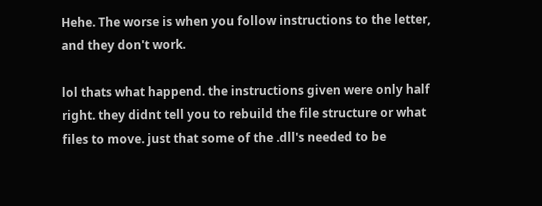Hehe. The worse is when you follow instructions to the letter, and they don't work.

lol thats what happend. the instructions given were only half right. they didnt tell you to rebuild the file structure or what files to move. just that some of the .dll's needed to be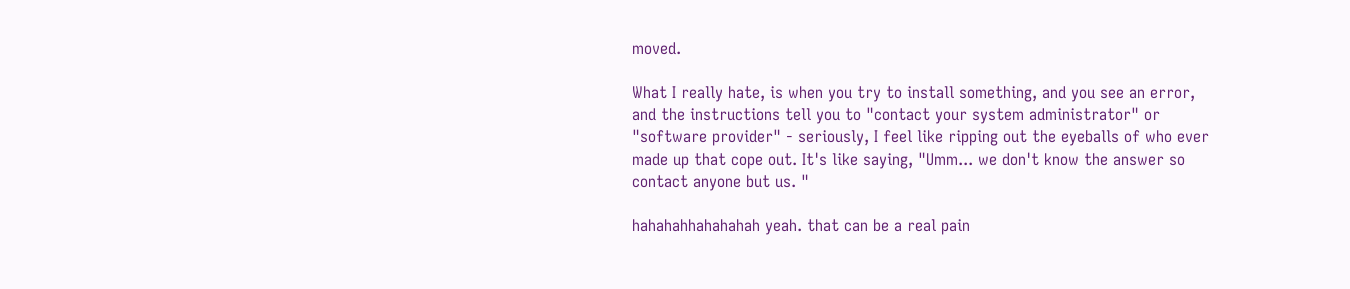moved.

What I really hate, is when you try to install something, and you see an error, and the instructions tell you to "contact your system administrator" or "software provider" - seriously, I feel like ripping out the eyeballs of who ever made up that cope out. It's like saying, "Umm... we don't know the answer so contact anyone but us. "

hahahahhahahahah yeah. that can be a real pain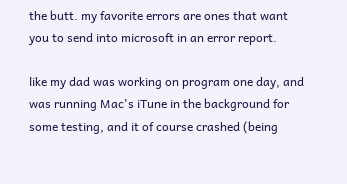the butt. my favorite errors are ones that want you to send into microsoft in an error report.

like my dad was working on program one day, and was running Mac's iTune in the background for some testing, and it of course crashed (being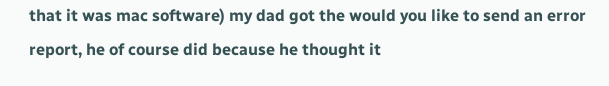that it was mac software) my dad got the would you like to send an error report, he of course did because he thought it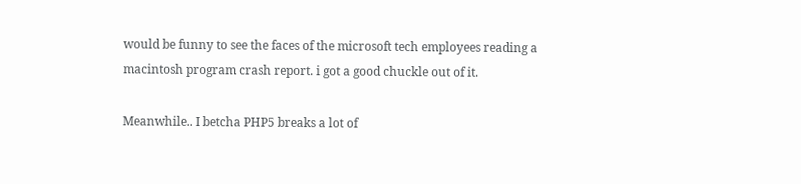would be funny to see the faces of the microsoft tech employees reading a macintosh program crash report. i got a good chuckle out of it.

Meanwhile.. I betcha PHP5 breaks a lot of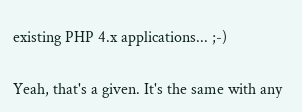existing PHP 4.x applications... ;-)

Yeah, that's a given. It's the same with any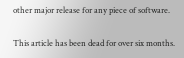other major release for any piece of software.

This article has been dead for over six months.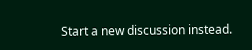Start a new discussion instead.